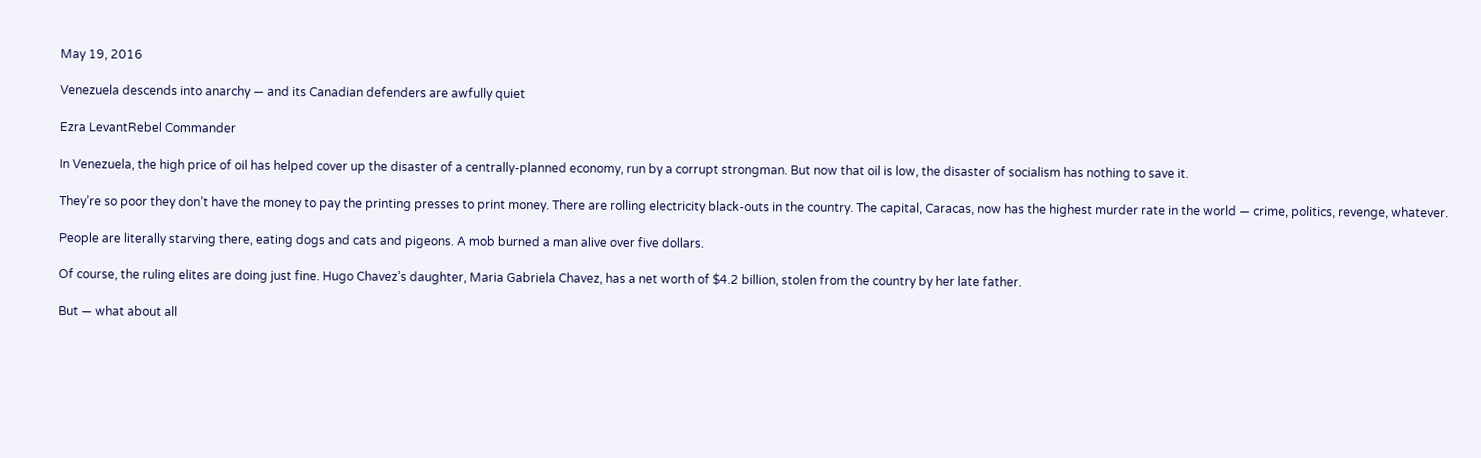May 19, 2016

Venezuela descends into anarchy — and its Canadian defenders are awfully quiet

Ezra LevantRebel Commander

In Venezuela, the high price of oil has helped cover up the disaster of a centrally-planned economy, run by a corrupt strongman. But now that oil is low, the disaster of socialism has nothing to save it.

They’re so poor they don’t have the money to pay the printing presses to print money. There are rolling electricity black-outs in the country. The capital, Caracas, now has the highest murder rate in the world — crime, politics, revenge, whatever.

People are literally starving there, eating dogs and cats and pigeons. A mob burned a man alive over five dollars.

Of course, the ruling elites are doing just fine. Hugo Chavez’s daughter, Maria Gabriela Chavez, has a net worth of $4.2 billion, stolen from the country by her late father.

But — what about all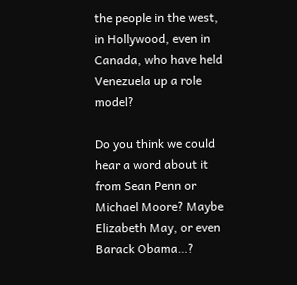the people in the west, in Hollywood, even in Canada, who have held Venezuela up a role model?

Do you think we could hear a word about it from Sean Penn or Michael Moore? Maybe Elizabeth May, or even Barack Obama…?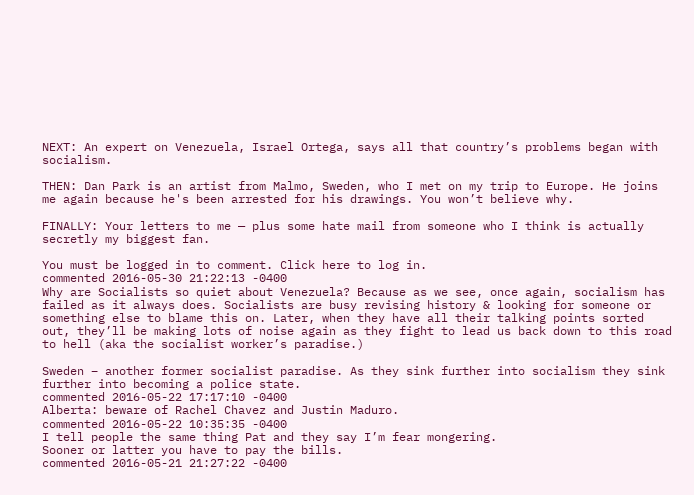NEXT: An expert on Venezuela, Israel Ortega, says all that country’s problems began with socialism.

THEN: Dan Park is an artist from Malmo, Sweden, who I met on my trip to Europe. He joins me again because he's been arrested for his drawings. You won’t believe why.

FINALLY: Your letters to me — plus some hate mail from someone who I think is actually secretly my biggest fan.

You must be logged in to comment. Click here to log in.
commented 2016-05-30 21:22:13 -0400
Why are Socialists so quiet about Venezuela? Because as we see, once again, socialism has failed as it always does. Socialists are busy revising history & looking for someone or something else to blame this on. Later, when they have all their talking points sorted out, they’ll be making lots of noise again as they fight to lead us back down to this road to hell (aka the socialist worker’s paradise.)

Sweden – another former socialist paradise. As they sink further into socialism they sink further into becoming a police state.
commented 2016-05-22 17:17:10 -0400
Alberta: beware of Rachel Chavez and Justin Maduro.
commented 2016-05-22 10:35:35 -0400
I tell people the same thing Pat and they say I’m fear mongering.
Sooner or latter you have to pay the bills.
commented 2016-05-21 21:27:22 -0400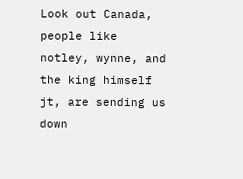Look out Canada, people like notley, wynne, and the king himself jt, are sending us down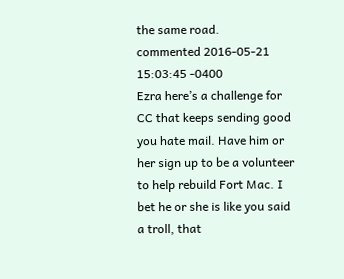the same road.
commented 2016-05-21 15:03:45 -0400
Ezra here’s a challenge for CC that keeps sending good you hate mail. Have him or her sign up to be a volunteer to help rebuild Fort Mac. I bet he or she is like you said a troll, that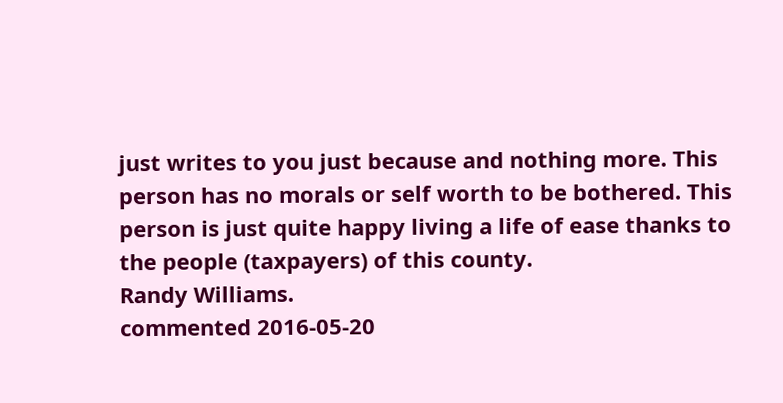just writes to you just because and nothing more. This person has no morals or self worth to be bothered. This person is just quite happy living a life of ease thanks to the people (taxpayers) of this county.
Randy Williams.
commented 2016-05-20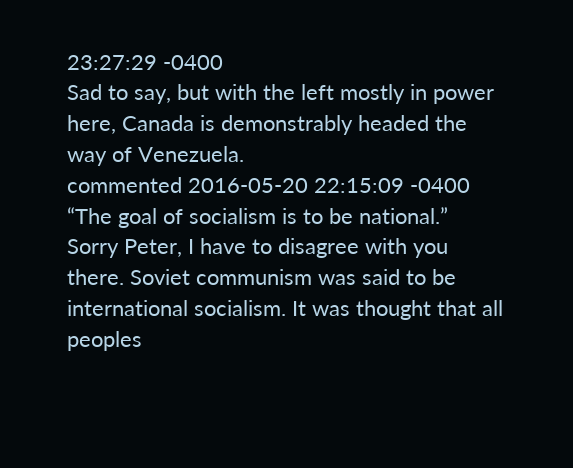23:27:29 -0400
Sad to say, but with the left mostly in power here, Canada is demonstrably headed the way of Venezuela.
commented 2016-05-20 22:15:09 -0400
“The goal of socialism is to be national.” Sorry Peter, I have to disagree with you there. Soviet communism was said to be international socialism. It was thought that all peoples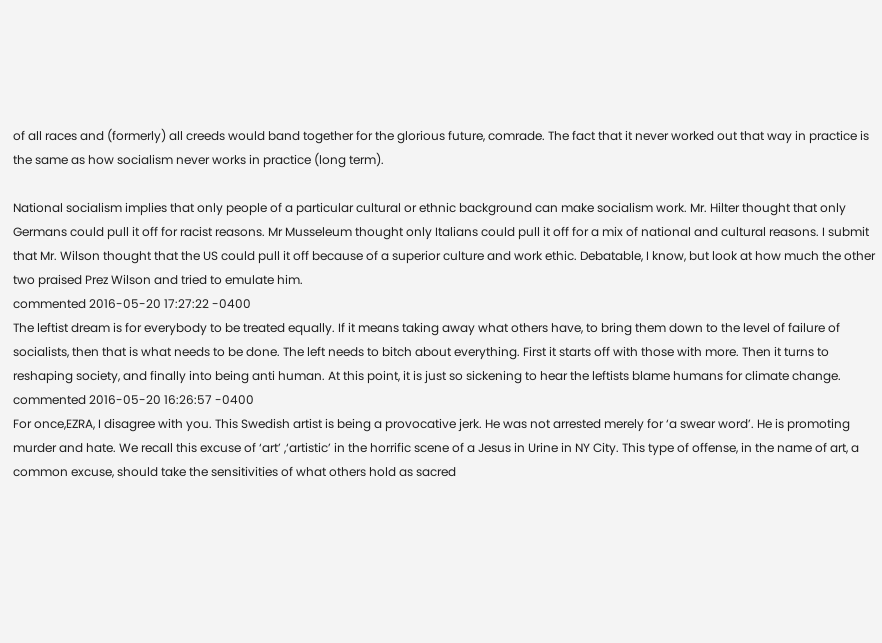of all races and (formerly) all creeds would band together for the glorious future, comrade. The fact that it never worked out that way in practice is the same as how socialism never works in practice (long term).

National socialism implies that only people of a particular cultural or ethnic background can make socialism work. Mr. Hilter thought that only Germans could pull it off for racist reasons. Mr Musseleum thought only Italians could pull it off for a mix of national and cultural reasons. I submit that Mr. Wilson thought that the US could pull it off because of a superior culture and work ethic. Debatable, I know, but look at how much the other two praised Prez Wilson and tried to emulate him.
commented 2016-05-20 17:27:22 -0400
The leftist dream is for everybody to be treated equally. If it means taking away what others have, to bring them down to the level of failure of socialists, then that is what needs to be done. The left needs to bitch about everything. First it starts off with those with more. Then it turns to reshaping society, and finally into being anti human. At this point, it is just so sickening to hear the leftists blame humans for climate change.
commented 2016-05-20 16:26:57 -0400
For once,EZRA, I disagree with you. This Swedish artist is being a provocative jerk. He was not arrested merely for ‘a swear word’. He is promoting murder and hate. We recall this excuse of ‘art’ ,‘artistic’ in the horrific scene of a Jesus in Urine in NY City. This type of offense, in the name of art, a common excuse, should take the sensitivities of what others hold as sacred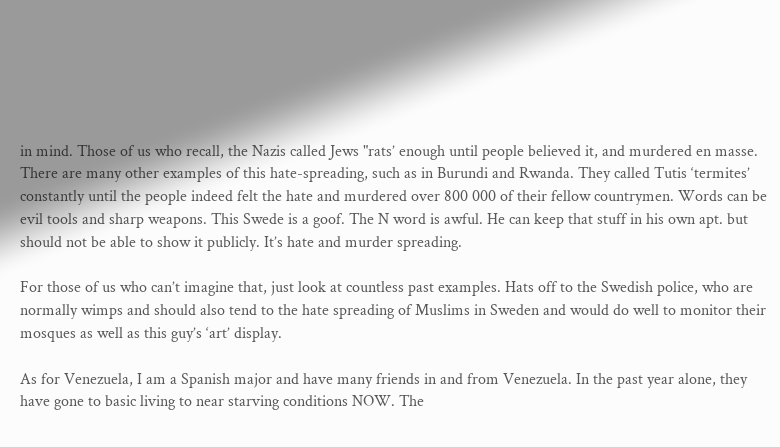in mind. Those of us who recall, the Nazis called Jews "rats’ enough until people believed it, and murdered en masse. There are many other examples of this hate-spreading, such as in Burundi and Rwanda. They called Tutis ‘termites’ constantly until the people indeed felt the hate and murdered over 800 000 of their fellow countrymen. Words can be evil tools and sharp weapons. This Swede is a goof. The N word is awful. He can keep that stuff in his own apt. but should not be able to show it publicly. It’s hate and murder spreading.

For those of us who can’t imagine that, just look at countless past examples. Hats off to the Swedish police, who are normally wimps and should also tend to the hate spreading of Muslims in Sweden and would do well to monitor their mosques as well as this guy’s ‘art’ display.

As for Venezuela, I am a Spanish major and have many friends in and from Venezuela. In the past year alone, they have gone to basic living to near starving conditions NOW. The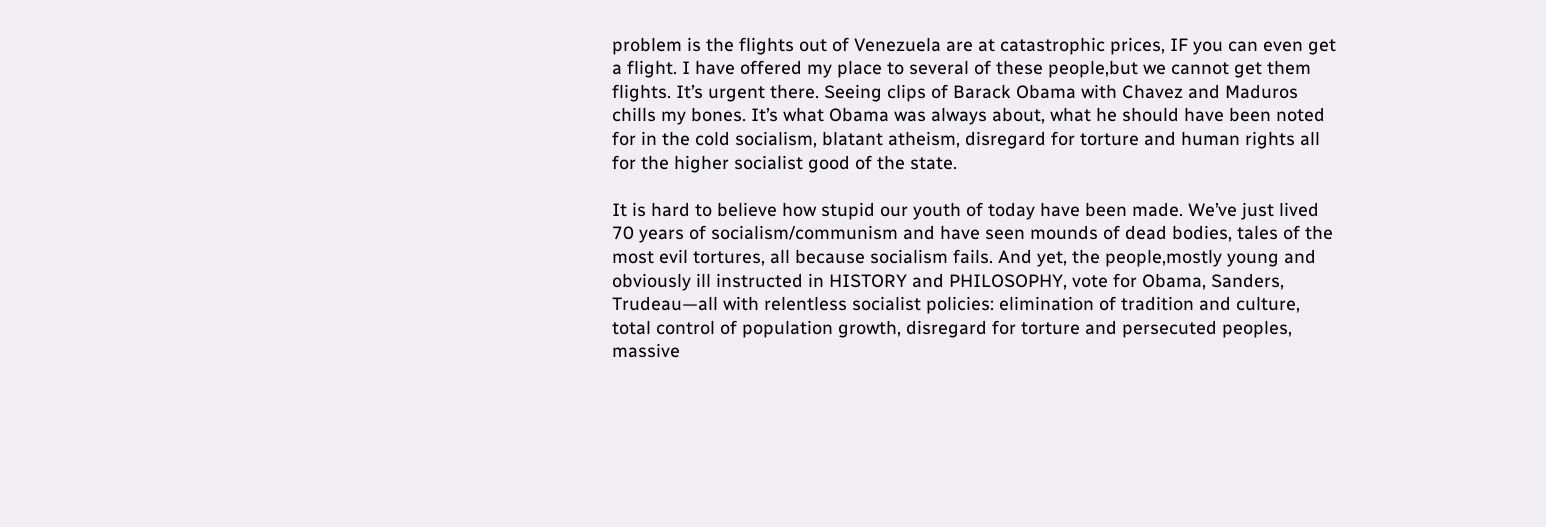problem is the flights out of Venezuela are at catastrophic prices, IF you can even get a flight. I have offered my place to several of these people,but we cannot get them flights. It’s urgent there. Seeing clips of Barack Obama with Chavez and Maduros chills my bones. It’s what Obama was always about, what he should have been noted for in the cold socialism, blatant atheism, disregard for torture and human rights all for the higher socialist good of the state.

It is hard to believe how stupid our youth of today have been made. We’ve just lived 70 years of socialism/communism and have seen mounds of dead bodies, tales of the most evil tortures, all because socialism fails. And yet, the people,mostly young and obviously ill instructed in HISTORY and PHILOSOPHY, vote for Obama, Sanders, Trudeau—all with relentless socialist policies: elimination of tradition and culture, total control of population growth, disregard for torture and persecuted peoples, massive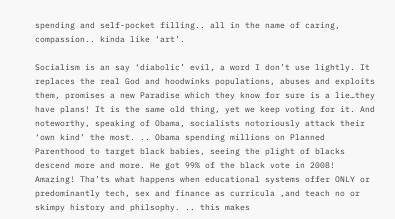spending and self-pocket filling.. all in the name of caring, compassion.. kinda like ‘art’.

Socialism is an say ‘diabolic’ evil, a word I don’t use lightly. It replaces the real God and hoodwinks populations, abuses and exploits them, promises a new Paradise which they know for sure is a lie…they have plans! It is the same old thing, yet we keep voting for it. And noteworthy, speaking of Obama, socialists notoriously attack their ‘own kind’ the most. .. Obama spending millions on Planned Parenthood to target black babies, seeing the plight of blacks descend more and more. He got 99% of the black vote in 2008! Amazing! Tha’ts what happens when educational systems offer ONLY or predominantly tech, sex and finance as curricula ,and teach no or skimpy history and philsophy. .. this makes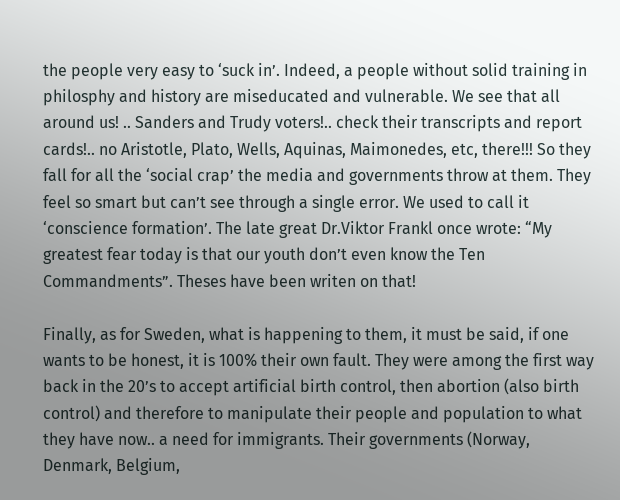the people very easy to ‘suck in’. Indeed, a people without solid training in philosphy and history are miseducated and vulnerable. We see that all around us! .. Sanders and Trudy voters!.. check their transcripts and report cards!.. no Aristotle, Plato, Wells, Aquinas, Maimonedes, etc, there!!! So they fall for all the ‘social crap’ the media and governments throw at them. They feel so smart but can’t see through a single error. We used to call it ‘conscience formation’. The late great Dr.Viktor Frankl once wrote: “My greatest fear today is that our youth don’t even know the Ten Commandments”. Theses have been writen on that!

Finally, as for Sweden, what is happening to them, it must be said, if one wants to be honest, it is 100% their own fault. They were among the first way back in the 20’s to accept artificial birth control, then abortion (also birth control) and therefore to manipulate their people and population to what they have now.. a need for immigrants. Their governments (Norway, Denmark, Belgium,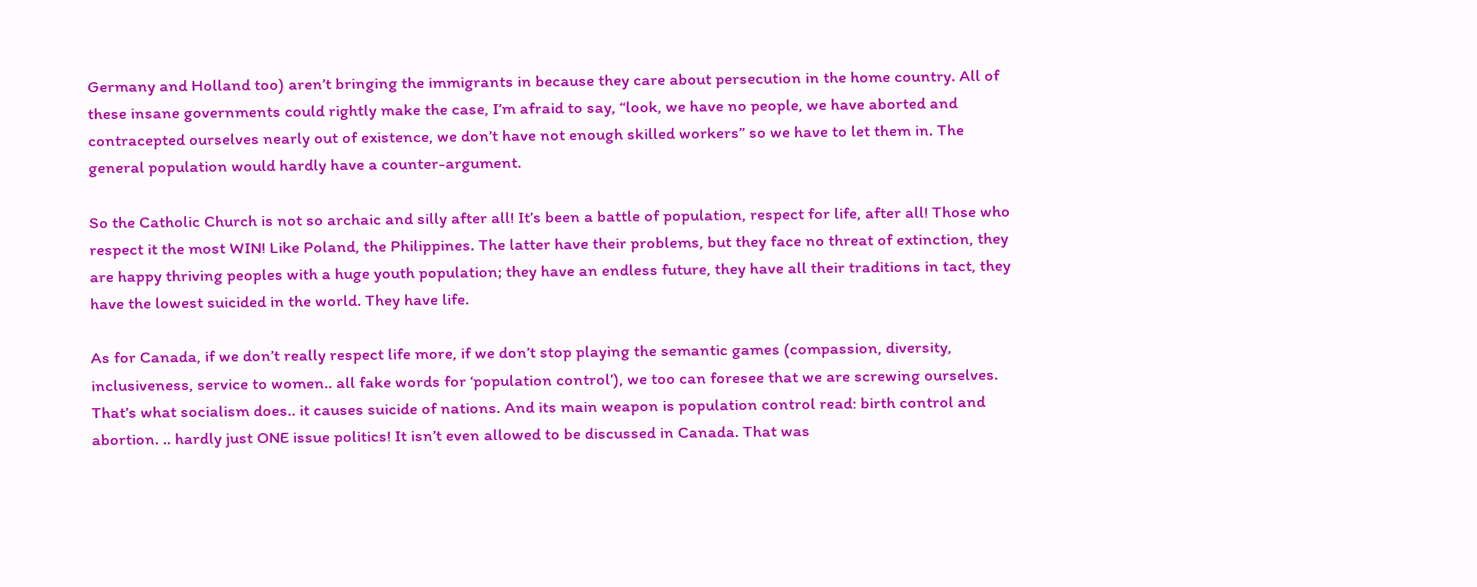Germany and Holland too) aren’t bringing the immigrants in because they care about persecution in the home country. All of these insane governments could rightly make the case, I’m afraid to say, “look, we have no people, we have aborted and contracepted ourselves nearly out of existence, we don’t have not enough skilled workers” so we have to let them in. The general population would hardly have a counter-argument.

So the Catholic Church is not so archaic and silly after all! It’s been a battle of population, respect for life, after all! Those who respect it the most WIN! Like Poland, the Philippines. The latter have their problems, but they face no threat of extinction, they are happy thriving peoples with a huge youth population; they have an endless future, they have all their traditions in tact, they have the lowest suicided in the world. They have life.

As for Canada, if we don’t really respect life more, if we don’t stop playing the semantic games (compassion, diversity, inclusiveness, service to women.. all fake words for ‘population control’), we too can foresee that we are screwing ourselves. That’s what socialism does.. it causes suicide of nations. And its main weapon is population control read: birth control and abortion. .. hardly just ONE issue politics! It isn’t even allowed to be discussed in Canada. That was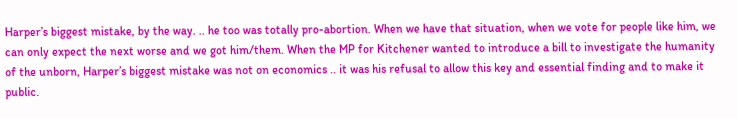Harper’s biggest mistake, by the way. .. he too was totally pro-abortion. When we have that situation, when we vote for people like him, we can only expect the next worse and we got him/them. When the MP for Kitchener wanted to introduce a bill to investigate the humanity of the unborn, Harper’s biggest mistake was not on economics .. it was his refusal to allow this key and essential finding and to make it public.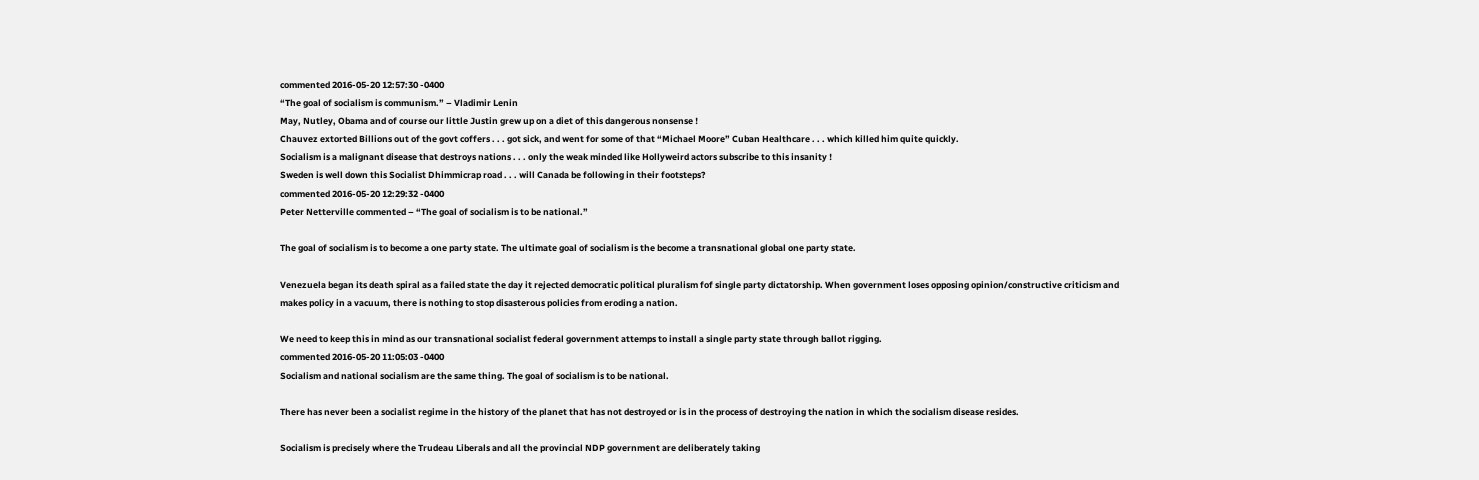commented 2016-05-20 12:57:30 -0400
“The goal of socialism is communism.” – Vladimir Lenin
May, Nutley, Obama and of course our little Justin grew up on a diet of this dangerous nonsense !
Chauvez extorted Billions out of the govt coffers . . . got sick, and went for some of that “Michael Moore” Cuban Healthcare . . . which killed him quite quickly.
Socialism is a malignant disease that destroys nations . . . only the weak minded like Hollyweird actors subscribe to this insanity !
Sweden is well down this Socialist Dhimmicrap road . . . will Canada be following in their footsteps?
commented 2016-05-20 12:29:32 -0400
Peter Netterville commented – “The goal of socialism is to be national.”

The goal of socialism is to become a one party state. The ultimate goal of socialism is the become a transnational global one party state.

Venezuela began its death spiral as a failed state the day it rejected democratic political pluralism fof single party dictatorship. When government loses opposing opinion/constructive criticism and makes policy in a vacuum, there is nothing to stop disasterous policies from eroding a nation.

We need to keep this in mind as our transnational socialist federal government attemps to install a single party state through ballot rigging.
commented 2016-05-20 11:05:03 -0400
Socialism and national socialism are the same thing. The goal of socialism is to be national.

There has never been a socialist regime in the history of the planet that has not destroyed or is in the process of destroying the nation in which the socialism disease resides.

Socialism is precisely where the Trudeau Liberals and all the provincial NDP government are deliberately taking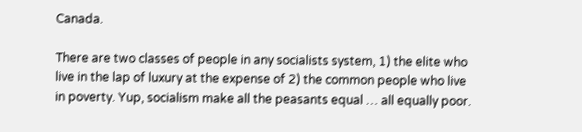Canada.

There are two classes of people in any socialists system, 1) the elite who live in the lap of luxury at the expense of 2) the common people who live in poverty. Yup, socialism make all the peasants equal … all equally poor.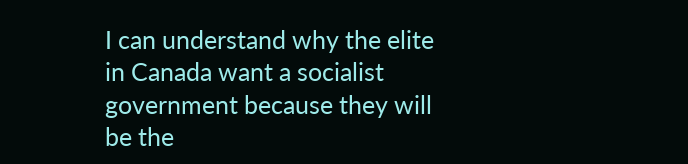I can understand why the elite in Canada want a socialist government because they will be the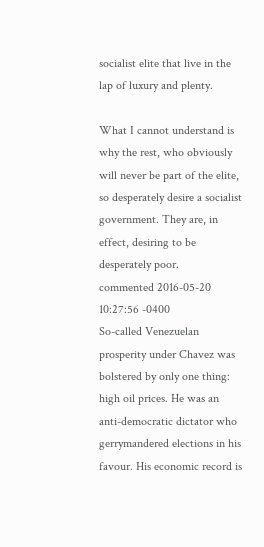socialist elite that live in the lap of luxury and plenty.

What I cannot understand is why the rest, who obviously will never be part of the elite, so desperately desire a socialist government. They are, in effect, desiring to be desperately poor.
commented 2016-05-20 10:27:56 -0400
So-called Venezuelan prosperity under Chavez was bolstered by only one thing: high oil prices. He was an anti-democratic dictator who gerrymandered elections in his favour. His economic record is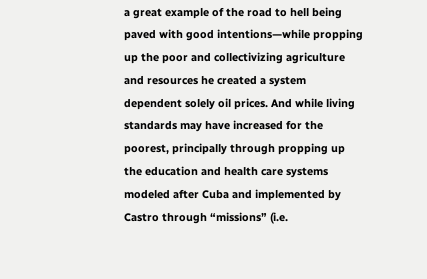a great example of the road to hell being paved with good intentions—while propping up the poor and collectivizing agriculture and resources he created a system dependent solely oil prices. And while living standards may have increased for the poorest, principally through propping up the education and health care systems modeled after Cuba and implemented by Castro through “missions” (i.e.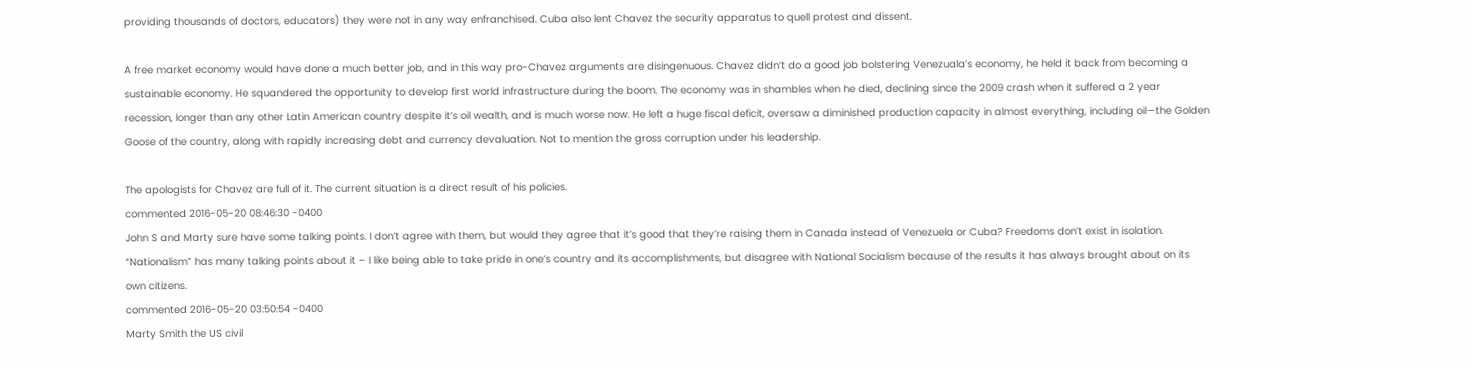providing thousands of doctors, educators) they were not in any way enfranchised. Cuba also lent Chavez the security apparatus to quell protest and dissent.

A free market economy would have done a much better job, and in this way pro-Chavez arguments are disingenuous. Chavez didn’t do a good job bolstering Venezuala’s economy, he held it back from becoming a sustainable economy. He squandered the opportunity to develop first world infrastructure during the boom. The economy was in shambles when he died, declining since the 2009 crash when it suffered a 2 year recession, longer than any other Latin American country despite it’s oil wealth, and is much worse now. He left a huge fiscal deficit, oversaw a diminished production capacity in almost everything, including oil—the Golden Goose of the country, along with rapidly increasing debt and currency devaluation. Not to mention the gross corruption under his leadership.

The apologists for Chavez are full of it. The current situation is a direct result of his policies.
commented 2016-05-20 08:46:30 -0400
John S and Marty sure have some talking points. I don’t agree with them, but would they agree that it’s good that they’re raising them in Canada instead of Venezuela or Cuba? Freedoms don’t exist in isolation. “Nationalism” has many talking points about it – I like being able to take pride in one’s country and its accomplishments, but disagree with National Socialism because of the results it has always brought about on its own citizens.
commented 2016-05-20 03:50:54 -0400
Marty Smith the US civil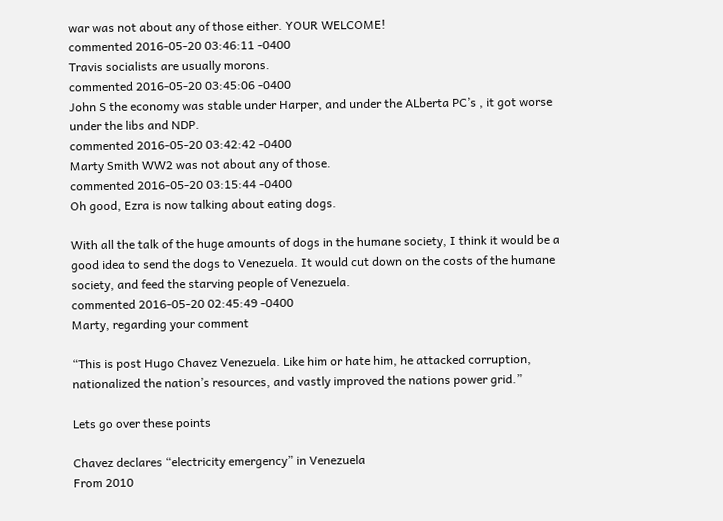war was not about any of those either. YOUR WELCOME!
commented 2016-05-20 03:46:11 -0400
Travis socialists are usually morons.
commented 2016-05-20 03:45:06 -0400
John S the economy was stable under Harper, and under the ALberta PC’s , it got worse under the libs and NDP.
commented 2016-05-20 03:42:42 -0400
Marty Smith WW2 was not about any of those.
commented 2016-05-20 03:15:44 -0400
Oh good, Ezra is now talking about eating dogs.

With all the talk of the huge amounts of dogs in the humane society, I think it would be a good idea to send the dogs to Venezuela. It would cut down on the costs of the humane society, and feed the starving people of Venezuela.
commented 2016-05-20 02:45:49 -0400
Marty, regarding your comment

“This is post Hugo Chavez Venezuela. Like him or hate him, he attacked corruption, nationalized the nation’s resources, and vastly improved the nations power grid.”

Lets go over these points

Chavez declares “electricity emergency” in Venezuela
From 2010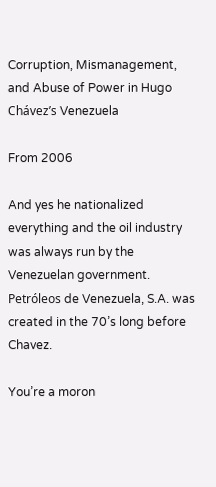Corruption, Mismanagement, and Abuse of Power in Hugo Chávez’s Venezuela

From 2006

And yes he nationalized everything and the oil industry was always run by the Venezuelan government. Petróleos de Venezuela, S.A. was created in the 70’s long before Chavez.

You’re a moron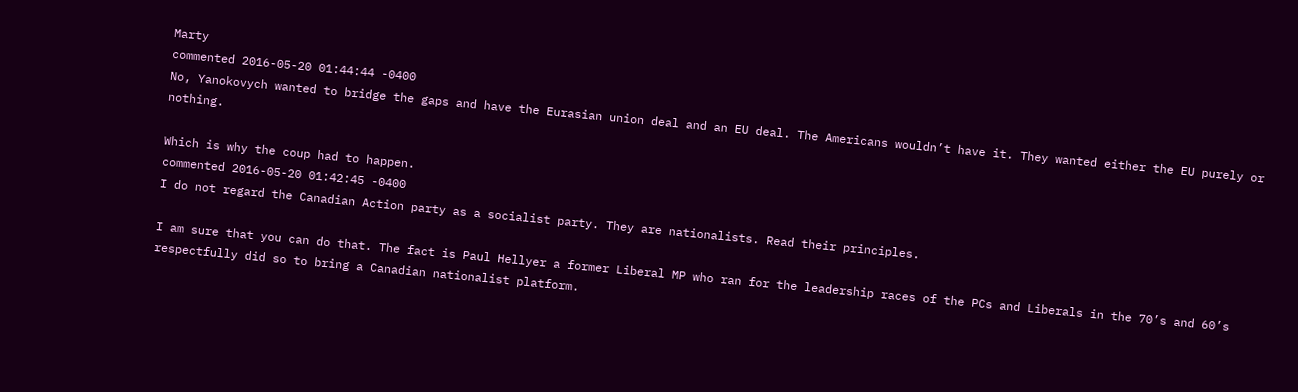Marty
commented 2016-05-20 01:44:44 -0400
No, Yanokovych wanted to bridge the gaps and have the Eurasian union deal and an EU deal. The Americans wouldn’t have it. They wanted either the EU purely or nothing.

Which is why the coup had to happen.
commented 2016-05-20 01:42:45 -0400
I do not regard the Canadian Action party as a socialist party. They are nationalists. Read their principles.

I am sure that you can do that. The fact is Paul Hellyer a former Liberal MP who ran for the leadership races of the PCs and Liberals in the 70’s and 60’s respectfully did so to bring a Canadian nationalist platform.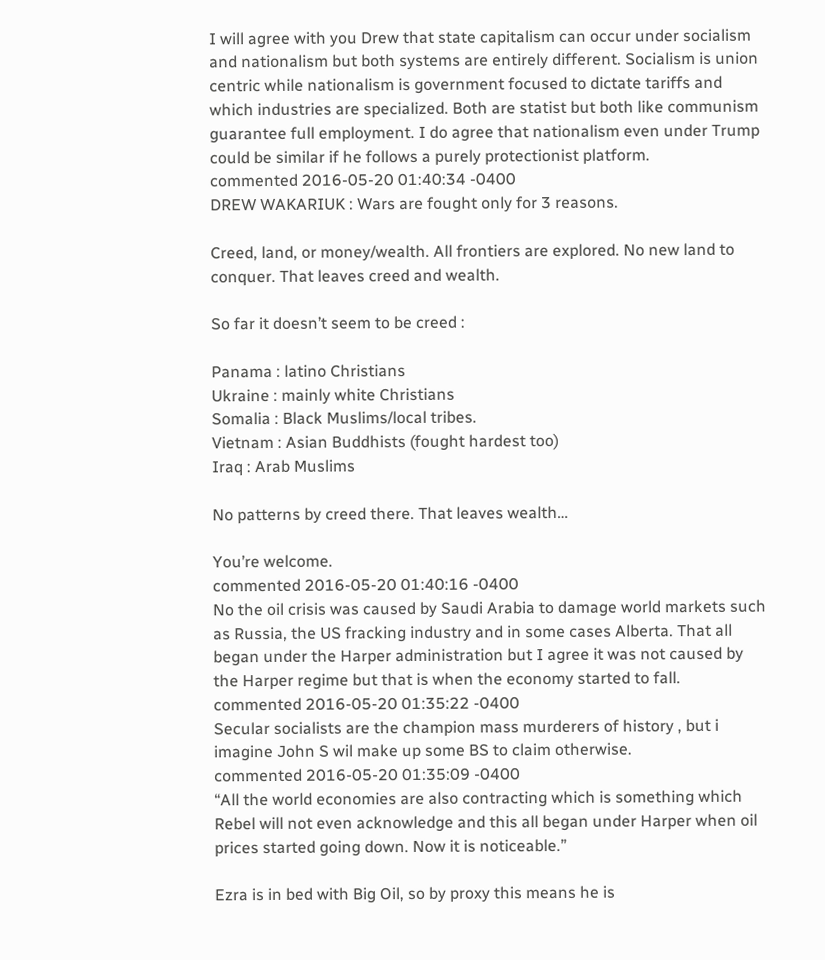I will agree with you Drew that state capitalism can occur under socialism and nationalism but both systems are entirely different. Socialism is union centric while nationalism is government focused to dictate tariffs and which industries are specialized. Both are statist but both like communism guarantee full employment. I do agree that nationalism even under Trump could be similar if he follows a purely protectionist platform.
commented 2016-05-20 01:40:34 -0400
DREW WAKARIUK : Wars are fought only for 3 reasons.

Creed, land, or money/wealth. All frontiers are explored. No new land to conquer. That leaves creed and wealth.

So far it doesn’t seem to be creed :

Panama : latino Christians
Ukraine : mainly white Christians
Somalia : Black Muslims/local tribes.
Vietnam : Asian Buddhists (fought hardest too)
Iraq : Arab Muslims

No patterns by creed there. That leaves wealth…

You’re welcome.
commented 2016-05-20 01:40:16 -0400
No the oil crisis was caused by Saudi Arabia to damage world markets such as Russia, the US fracking industry and in some cases Alberta. That all began under the Harper administration but I agree it was not caused by the Harper regime but that is when the economy started to fall.
commented 2016-05-20 01:35:22 -0400
Secular socialists are the champion mass murderers of history , but i imagine John S wil make up some BS to claim otherwise.
commented 2016-05-20 01:35:09 -0400
“All the world economies are also contracting which is something which Rebel will not even acknowledge and this all began under Harper when oil prices started going down. Now it is noticeable.”

Ezra is in bed with Big Oil, so by proxy this means he is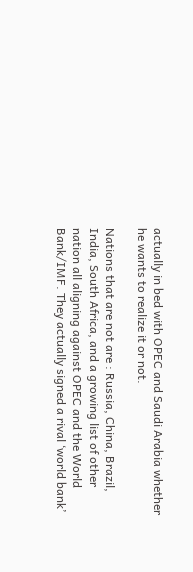actually in bed with OPEC and Saudi Arabia whether he wants to realize it or not.

Nations that are not are : Russia, China, Brazil, India, South Africa, and a growing list of other nation all aligning against OPEC and the World Bank/IMF. They actually signed a rival ‘world bank’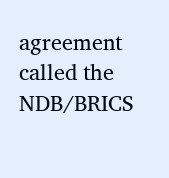agreement called the NDB/BRICS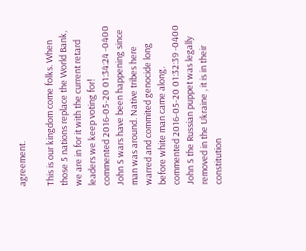agreement.

This is our kingdom come folks. When those 5 nations replace the World Bank, we are in for it with the current retard leaders we keep voting for!
commented 2016-05-20 01:34:24 -0400
John S wars have been happening since man was around. Native tribes here warred and commited genocide long before white man came along.
commented 2016-05-20 01:32:39 -0400
John S the Russian puppet was legally removed in the Ukraine , it is in their constitution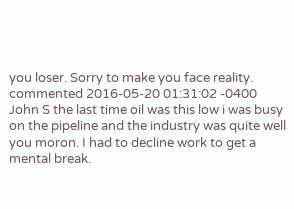you loser. Sorry to make you face reality.
commented 2016-05-20 01:31:02 -0400
John S the last time oil was this low i was busy on the pipeline and the industry was quite well you moron. I had to decline work to get a mental break.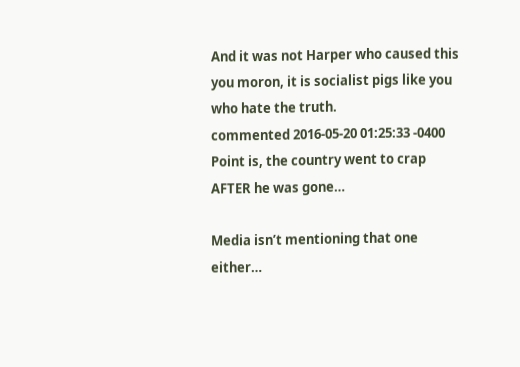And it was not Harper who caused this you moron, it is socialist pigs like you who hate the truth.
commented 2016-05-20 01:25:33 -0400
Point is, the country went to crap AFTER he was gone…

Media isn’t mentioning that one either…